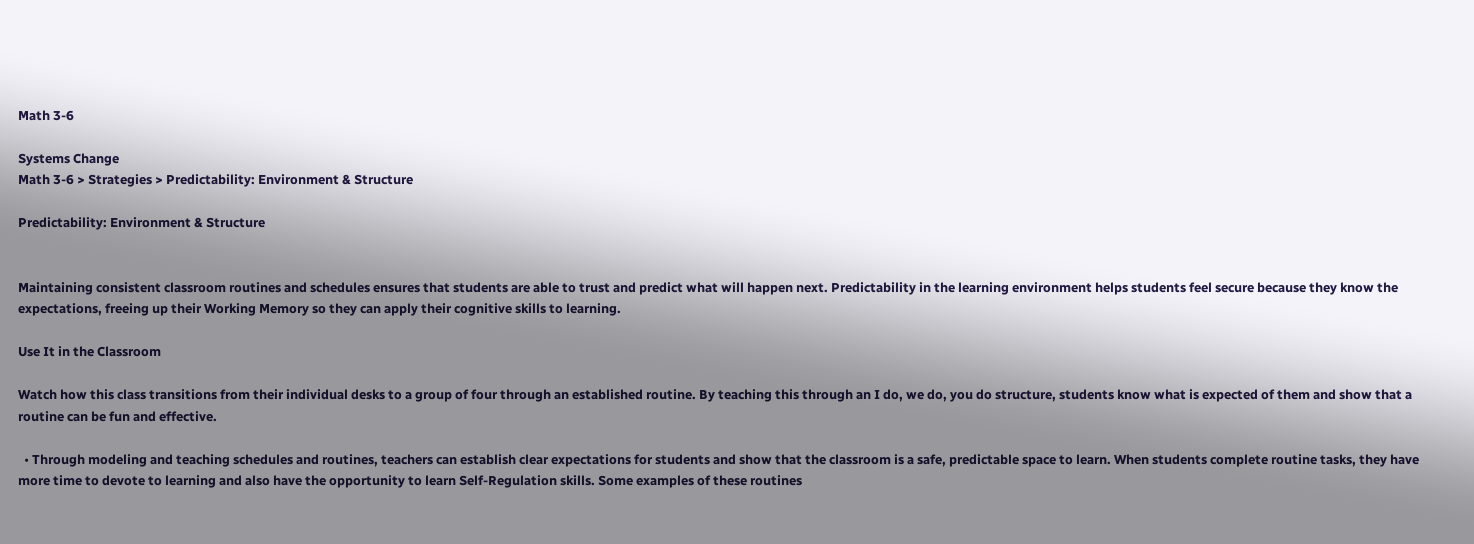Math 3-6

Systems Change
Math 3-6 > Strategies > Predictability: Environment & Structure

Predictability: Environment & Structure


Maintaining consistent classroom routines and schedules ensures that students are able to trust and predict what will happen next. Predictability in the learning environment helps students feel secure because they know the expectations, freeing up their Working Memory so they can apply their cognitive skills to learning.

Use It in the Classroom

Watch how this class transitions from their individual desks to a group of four through an established routine. By teaching this through an I do, we do, you do structure, students know what is expected of them and show that a routine can be fun and effective.

  • Through modeling and teaching schedules and routines, teachers can establish clear expectations for students and show that the classroom is a safe, predictable space to learn. When students complete routine tasks, they have more time to devote to learning and also have the opportunity to learn Self-Regulation skills. Some examples of these routines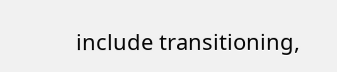include transitioning,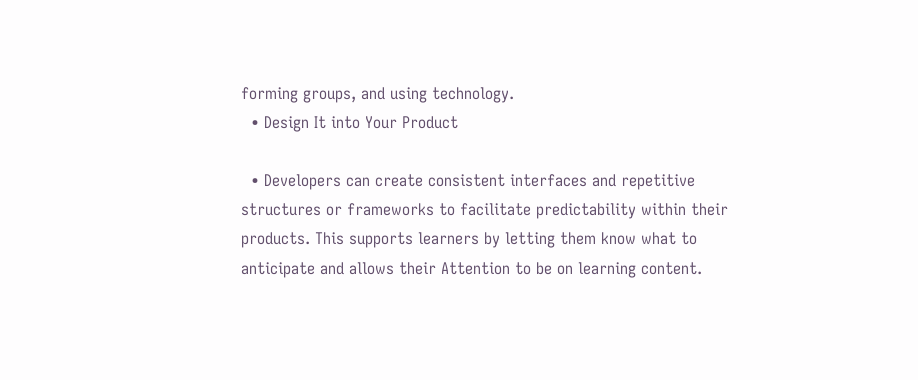forming groups, and using technology.
  • Design It into Your Product

  • Developers can create consistent interfaces and repetitive structures or frameworks to facilitate predictability within their products. This supports learners by letting them know what to anticipate and allows their Attention to be on learning content.